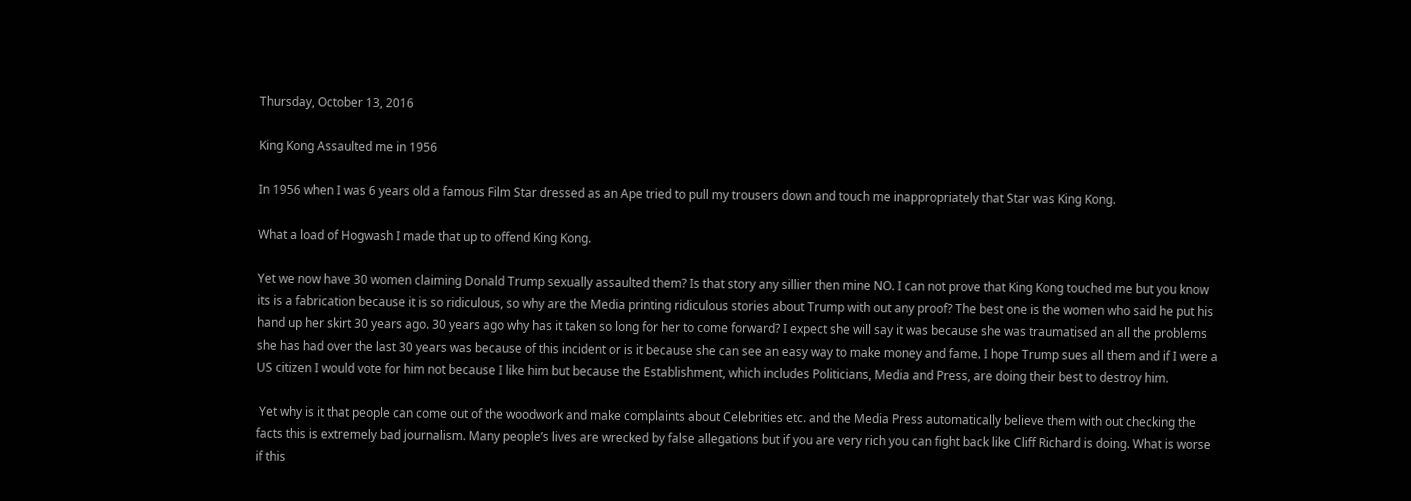Thursday, October 13, 2016

King Kong Assaulted me in 1956

In 1956 when I was 6 years old a famous Film Star dressed as an Ape tried to pull my trousers down and touch me inappropriately that Star was King Kong.

What a load of Hogwash I made that up to offend King Kong.

Yet we now have 30 women claiming Donald Trump sexually assaulted them? Is that story any sillier then mine NO. I can not prove that King Kong touched me but you know its is a fabrication because it is so ridiculous, so why are the Media printing ridiculous stories about Trump with out any proof? The best one is the women who said he put his hand up her skirt 30 years ago. 30 years ago why has it taken so long for her to come forward? I expect she will say it was because she was traumatised an all the problems she has had over the last 30 years was because of this incident or is it because she can see an easy way to make money and fame. I hope Trump sues all them and if I were a US citizen I would vote for him not because I like him but because the Establishment, which includes Politicians, Media and Press, are doing their best to destroy him.

 Yet why is it that people can come out of the woodwork and make complaints about Celebrities etc. and the Media Press automatically believe them with out checking the facts this is extremely bad journalism. Many people’s lives are wrecked by false allegations but if you are very rich you can fight back like Cliff Richard is doing. What is worse if this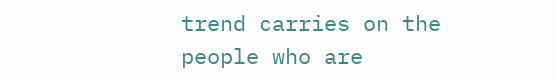trend carries on the people who are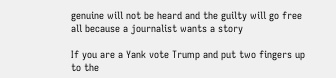genuine will not be heard and the guilty will go free all because a journalist wants a story

If you are a Yank vote Trump and put two fingers up to the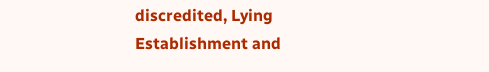discredited, Lying Establishment and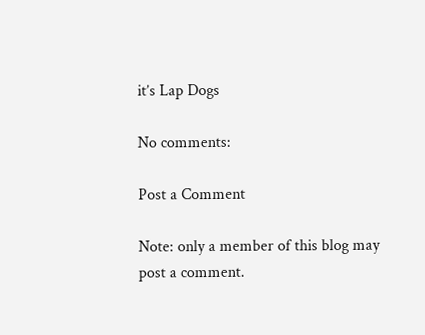it’s Lap Dogs

No comments:

Post a Comment

Note: only a member of this blog may post a comment.